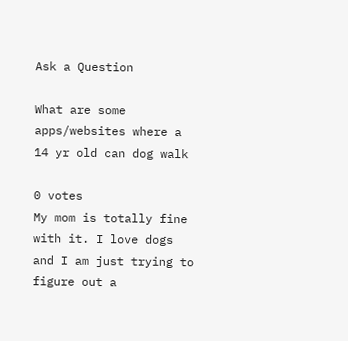Ask a Question

What are some apps/websites where a 14 yr old can dog walk

0 votes
My mom is totally fine with it. I love dogs and I am just trying to figure out a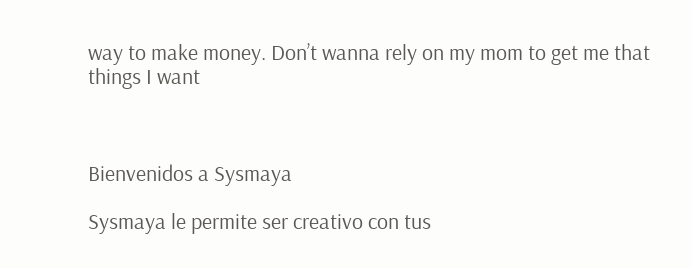way to make money. Don’t wanna rely on my mom to get me that things I want



Bienvenidos a Sysmaya

Sysmaya le permite ser creativo con tus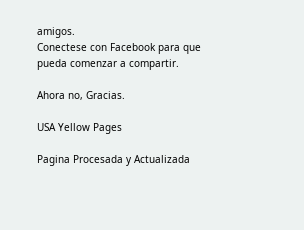amigos.
Conectese con Facebook para que pueda comenzar a compartir.

Ahora no, Gracias.

USA Yellow Pages

Pagina Procesada y Actualizada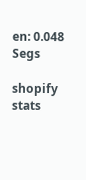en: 0.048 Segs

shopify stats